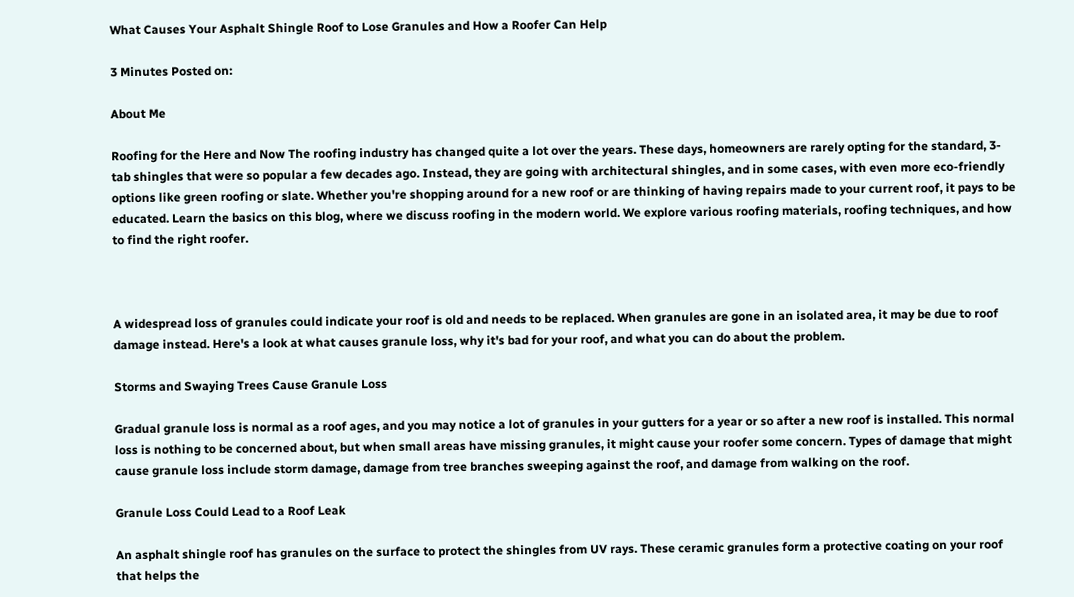What Causes Your Asphalt Shingle Roof to Lose Granules and How a Roofer Can Help

3 Minutes Posted on:

About Me

Roofing for the Here and Now The roofing industry has changed quite a lot over the years. These days, homeowners are rarely opting for the standard, 3-tab shingles that were so popular a few decades ago. Instead, they are going with architectural shingles, and in some cases, with even more eco-friendly options like green roofing or slate. Whether you're shopping around for a new roof or are thinking of having repairs made to your current roof, it pays to be educated. Learn the basics on this blog, where we discuss roofing in the modern world. We explore various roofing materials, roofing techniques, and how to find the right roofer.



A widespread loss of granules could indicate your roof is old and needs to be replaced. When granules are gone in an isolated area, it may be due to roof damage instead. Here's a look at what causes granule loss, why it's bad for your roof, and what you can do about the problem.

Storms and Swaying Trees Cause Granule Loss

Gradual granule loss is normal as a roof ages, and you may notice a lot of granules in your gutters for a year or so after a new roof is installed. This normal loss is nothing to be concerned about, but when small areas have missing granules, it might cause your roofer some concern. Types of damage that might cause granule loss include storm damage, damage from tree branches sweeping against the roof, and damage from walking on the roof.

Granule Loss Could Lead to a Roof Leak

An asphalt shingle roof has granules on the surface to protect the shingles from UV rays. These ceramic granules form a protective coating on your roof that helps the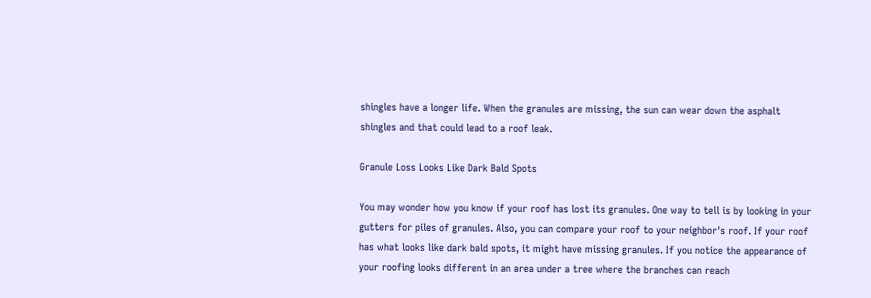shingles have a longer life. When the granules are missing, the sun can wear down the asphalt shingles and that could lead to a roof leak.

Granule Loss Looks Like Dark Bald Spots

You may wonder how you know if your roof has lost its granules. One way to tell is by looking in your gutters for piles of granules. Also, you can compare your roof to your neighbor's roof. If your roof has what looks like dark bald spots, it might have missing granules. If you notice the appearance of your roofing looks different in an area under a tree where the branches can reach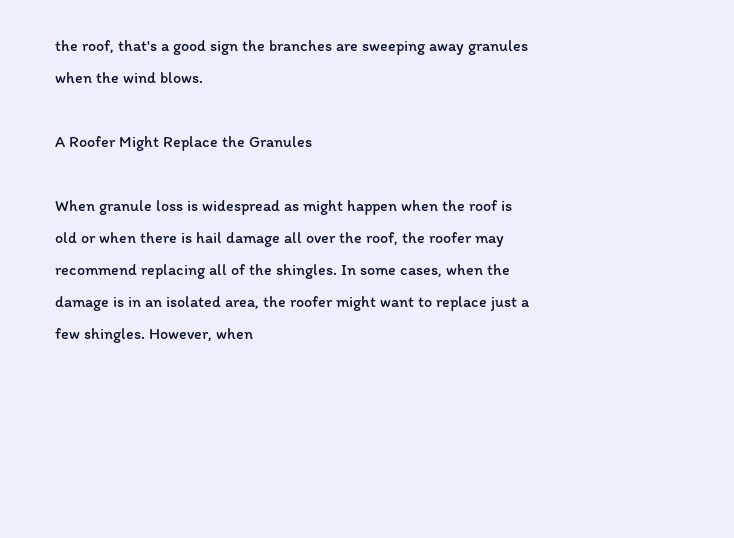the roof, that's a good sign the branches are sweeping away granules when the wind blows.

A Roofer Might Replace the Granules

When granule loss is widespread as might happen when the roof is old or when there is hail damage all over the roof, the roofer may recommend replacing all of the shingles. In some cases, when the damage is in an isolated area, the roofer might want to replace just a few shingles. However, when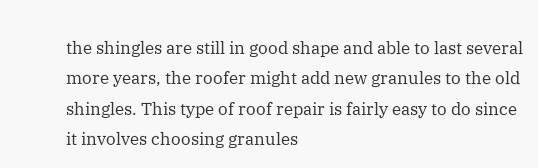the shingles are still in good shape and able to last several more years, the roofer might add new granules to the old shingles. This type of roof repair is fairly easy to do since it involves choosing granules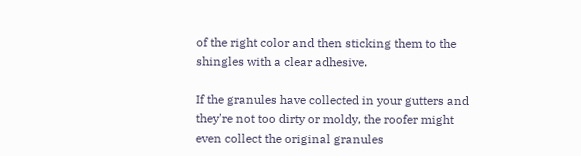of the right color and then sticking them to the shingles with a clear adhesive.

If the granules have collected in your gutters and they're not too dirty or moldy, the roofer might even collect the original granules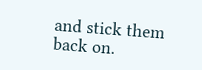and stick them back on.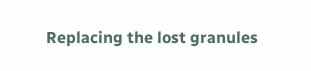Replacing the lost granules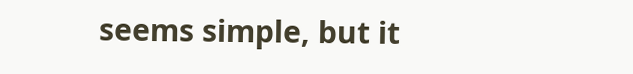seems simple, but it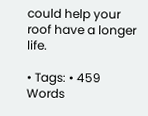could help your roof have a longer life.

• Tags: • 459 Words